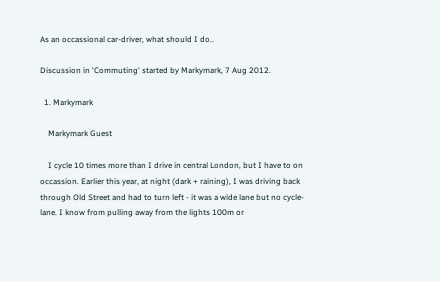As an occassional car-driver, what should I do..

Discussion in 'Commuting' started by Markymark, 7 Aug 2012.

  1. Markymark

    Markymark Guest

    I cycle 10 times more than I drive in central London, but I have to on occassion. Earlier this year, at night (dark + raining), I was driving back through Old Street and had to turn left - it was a wide lane but no cycle-lane. I know from pulling away from the lights 100m or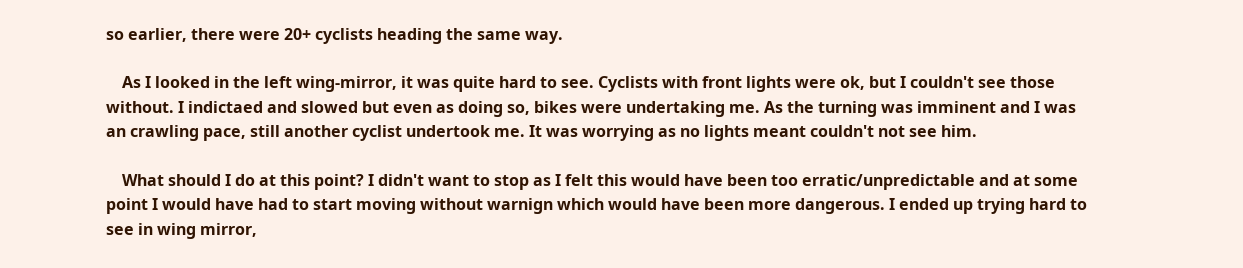so earlier, there were 20+ cyclists heading the same way.

    As I looked in the left wing-mirror, it was quite hard to see. Cyclists with front lights were ok, but I couldn't see those without. I indictaed and slowed but even as doing so, bikes were undertaking me. As the turning was imminent and I was an crawling pace, still another cyclist undertook me. It was worrying as no lights meant couldn't not see him.

    What should I do at this point? I didn't want to stop as I felt this would have been too erratic/unpredictable and at some point I would have had to start moving without warnign which would have been more dangerous. I ended up trying hard to see in wing mirror,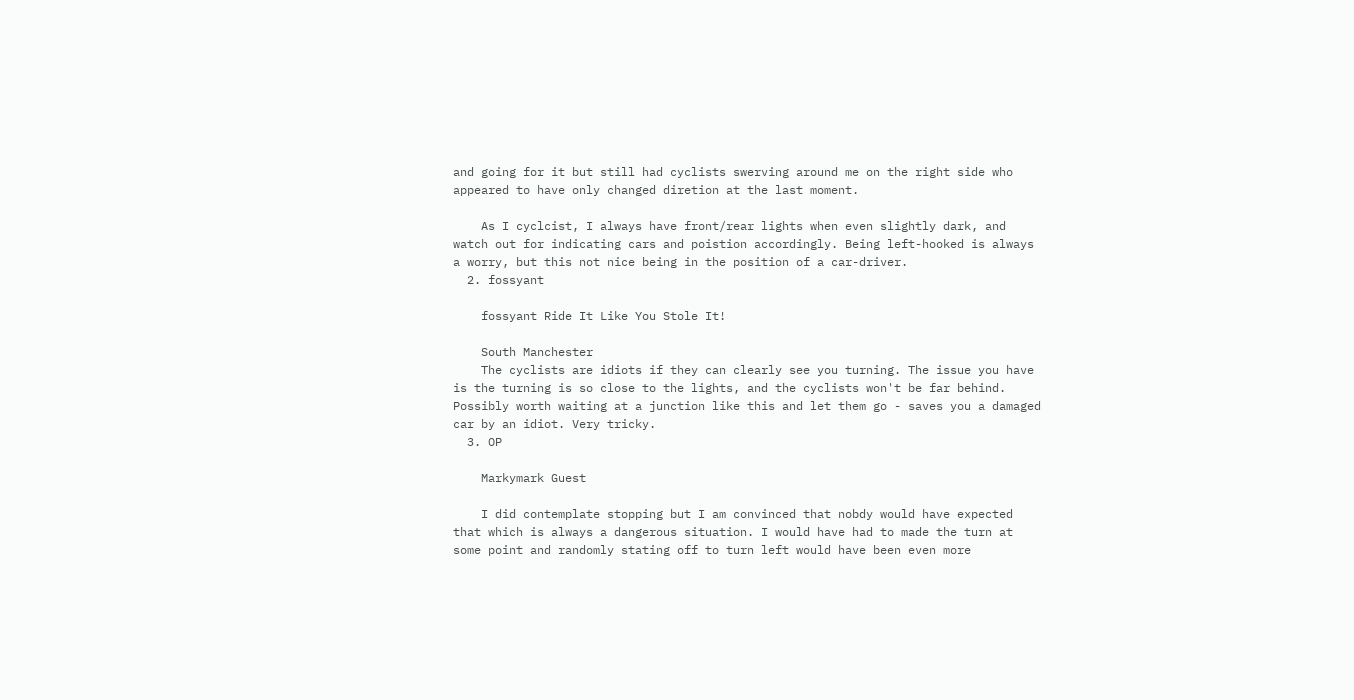and going for it but still had cyclists swerving around me on the right side who appeared to have only changed diretion at the last moment.

    As I cyclcist, I always have front/rear lights when even slightly dark, and watch out for indicating cars and poistion accordingly. Being left-hooked is always a worry, but this not nice being in the position of a car-driver.
  2. fossyant

    fossyant Ride It Like You Stole It!

    South Manchester
    The cyclists are idiots if they can clearly see you turning. The issue you have is the turning is so close to the lights, and the cyclists won't be far behind. Possibly worth waiting at a junction like this and let them go - saves you a damaged car by an idiot. Very tricky.
  3. OP

    Markymark Guest

    I did contemplate stopping but I am convinced that nobdy would have expected that which is always a dangerous situation. I would have had to made the turn at some point and randomly stating off to turn left would have been even more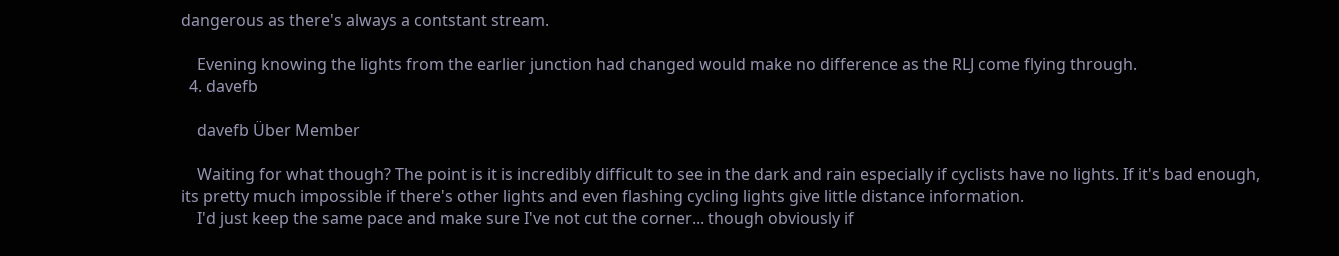dangerous as there's always a contstant stream.

    Evening knowing the lights from the earlier junction had changed would make no difference as the RLJ come flying through.
  4. davefb

    davefb Über Member

    Waiting for what though? The point is it is incredibly difficult to see in the dark and rain especially if cyclists have no lights. If it's bad enough, its pretty much impossible if there's other lights and even flashing cycling lights give little distance information.
    I'd just keep the same pace and make sure I've not cut the corner... though obviously if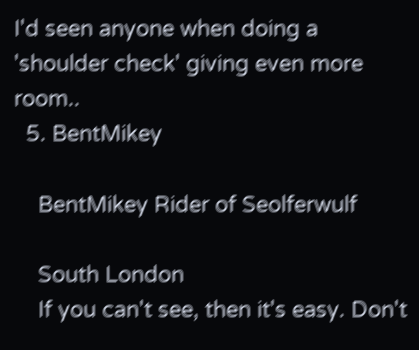I'd seen anyone when doing a 'shoulder check' giving even more room..
  5. BentMikey

    BentMikey Rider of Seolferwulf

    South London
    If you can't see, then it's easy. Don't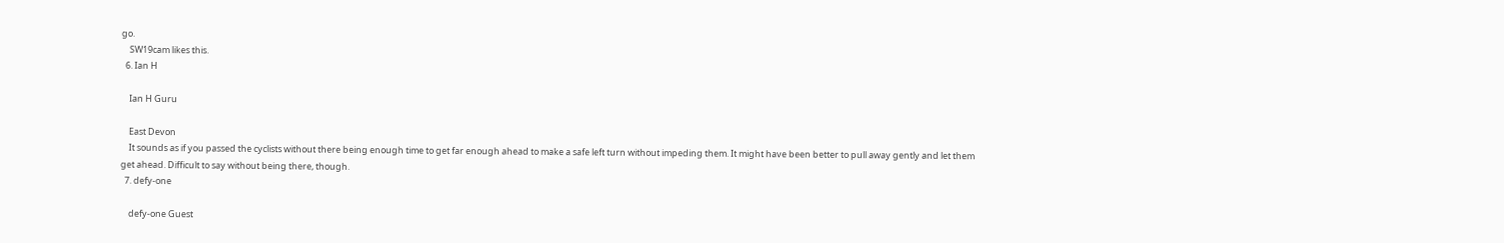go.
    SW19cam likes this.
  6. Ian H

    Ian H Guru

    East Devon
    It sounds as if you passed the cyclists without there being enough time to get far enough ahead to make a safe left turn without impeding them. It might have been better to pull away gently and let them get ahead. Difficult to say without being there, though.
  7. defy-one

    defy-one Guest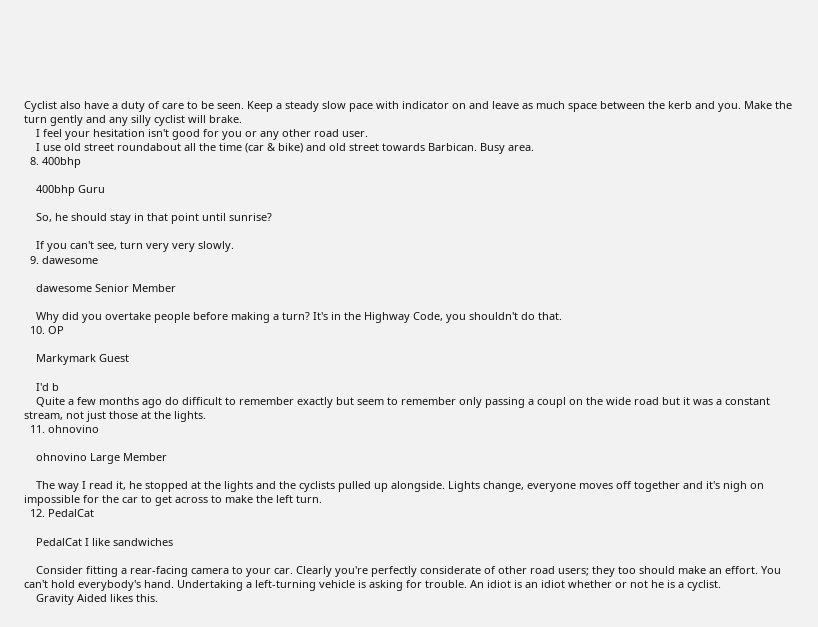Cyclist also have a duty of care to be seen. Keep a steady slow pace with indicator on and leave as much space between the kerb and you. Make the turn gently and any silly cyclist will brake.
    I feel your hesitation isn't good for you or any other road user.
    I use old street roundabout all the time (car & bike) and old street towards Barbican. Busy area.
  8. 400bhp

    400bhp Guru

    So, he should stay in that point until sunrise?

    If you can't see, turn very very slowly.
  9. dawesome

    dawesome Senior Member

    Why did you overtake people before making a turn? It's in the Highway Code, you shouldn't do that.
  10. OP

    Markymark Guest

    I'd b
    Quite a few months ago do difficult to remember exactly but seem to remember only passing a coupl on the wide road but it was a constant stream, not just those at the lights.
  11. ohnovino

    ohnovino Large Member

    The way I read it, he stopped at the lights and the cyclists pulled up alongside. Lights change, everyone moves off together and it's nigh on impossible for the car to get across to make the left turn.
  12. PedalCat

    PedalCat I like sandwiches

    Consider fitting a rear-facing camera to your car. Clearly you're perfectly considerate of other road users; they too should make an effort. You can't hold everybody's hand. Undertaking a left-turning vehicle is asking for trouble. An idiot is an idiot whether or not he is a cyclist.
    Gravity Aided likes this.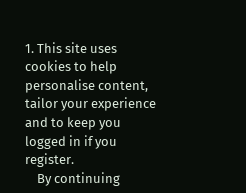1. This site uses cookies to help personalise content, tailor your experience and to keep you logged in if you register.
    By continuing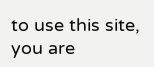to use this site, you are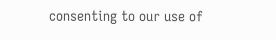consenting to our use of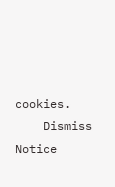cookies.
    Dismiss Notice